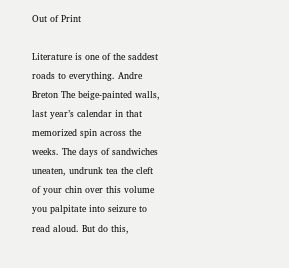Out of Print

Literature is one of the saddest roads to everything. Andre Breton The beige-painted walls, last year’s calendar in that memorized spin across the weeks. The days of sandwiches uneaten, undrunk tea the cleft of your chin over this volume you palpitate into seizure to read aloud. But do this,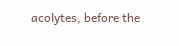acolytes, before the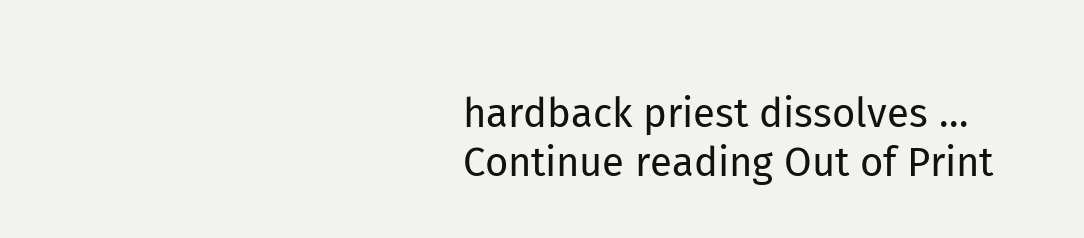hardback priest dissolves … Continue reading Out of Print